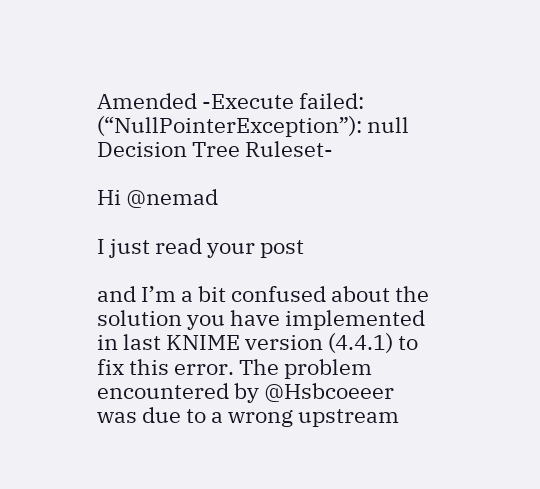Amended -Execute failed: (“NullPointerException”): null Decision Tree Ruleset-

Hi @nemad

I just read your post

and I’m a bit confused about the solution you have implemented in last KNIME version (4.4.1) to fix this error. The problem encountered by @Hsbcoeeer was due to a wrong upstream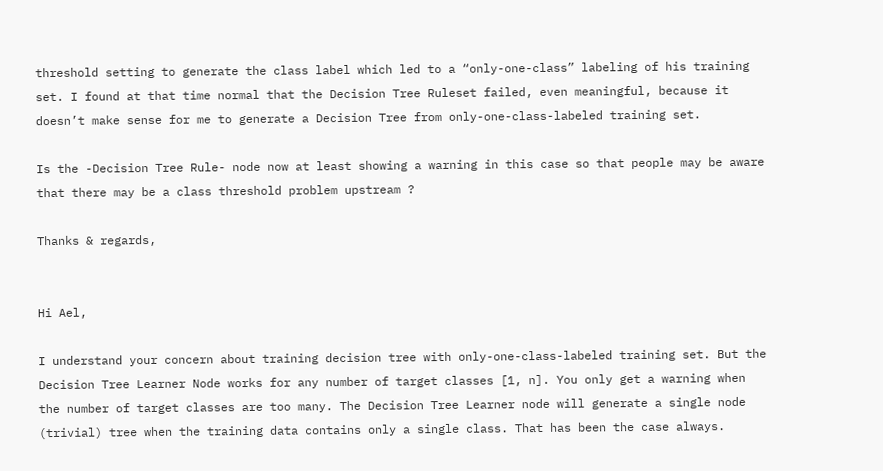threshold setting to generate the class label which led to a “only-one-class” labeling of his training set. I found at that time normal that the Decision Tree Ruleset failed, even meaningful, because it doesn’t make sense for me to generate a Decision Tree from only-one-class-labeled training set.

Is the -Decision Tree Rule- node now at least showing a warning in this case so that people may be aware that there may be a class threshold problem upstream ?

Thanks & regards,


Hi Ael,

I understand your concern about training decision tree with only-one-class-labeled training set. But the Decision Tree Learner Node works for any number of target classes [1, n]. You only get a warning when the number of target classes are too many. The Decision Tree Learner node will generate a single node (trivial) tree when the training data contains only a single class. That has been the case always.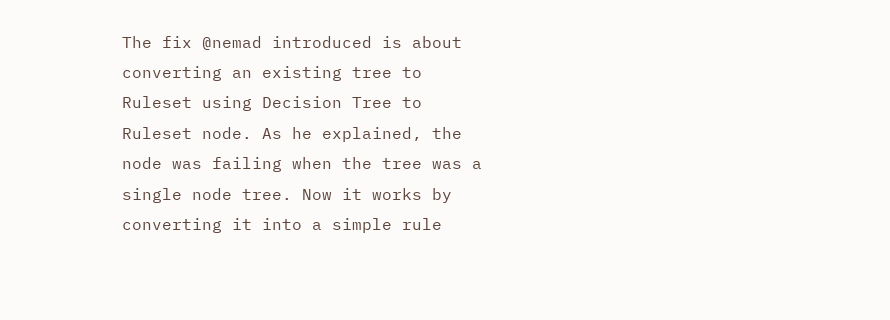The fix @nemad introduced is about converting an existing tree to Ruleset using Decision Tree to Ruleset node. As he explained, the node was failing when the tree was a single node tree. Now it works by converting it into a simple rule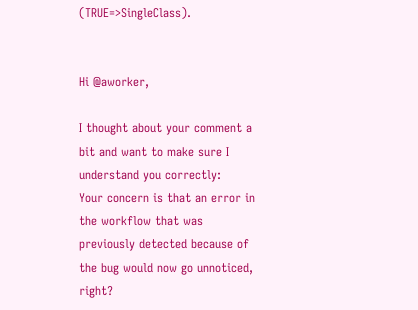(TRUE=>SingleClass).


Hi @aworker,

I thought about your comment a bit and want to make sure I understand you correctly:
Your concern is that an error in the workflow that was previously detected because of the bug would now go unnoticed, right?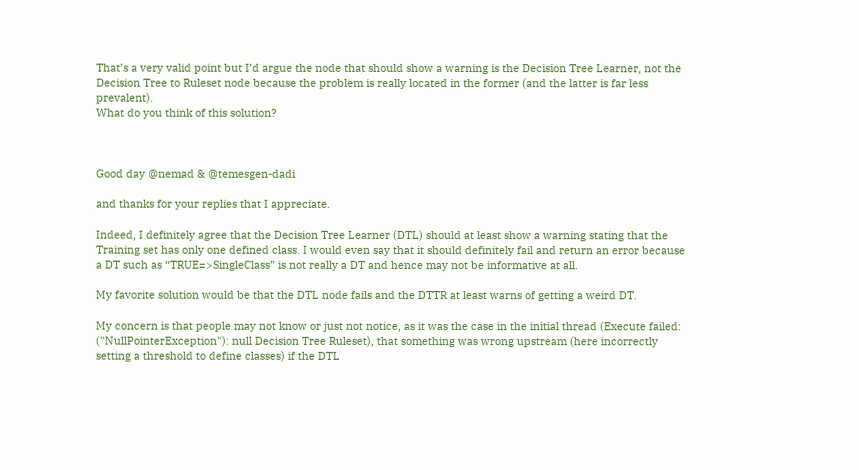That’s a very valid point but I’d argue the node that should show a warning is the Decision Tree Learner, not the Decision Tree to Ruleset node because the problem is really located in the former (and the latter is far less prevalent).
What do you think of this solution?



Good day @nemad & @temesgen-dadi

and thanks for your replies that I appreciate.

Indeed, I definitely agree that the Decision Tree Learner (DTL) should at least show a warning stating that the Training set has only one defined class. I would even say that it should definitely fail and return an error because a DT such as “TRUE=>SingleClass” is not really a DT and hence may not be informative at all.

My favorite solution would be that the DTL node fails and the DTTR at least warns of getting a weird DT.

My concern is that people may not know or just not notice, as it was the case in the initial thread (Execute failed: ("NullPointerException"): null Decision Tree Ruleset), that something was wrong upstream (here incorrectly setting a threshold to define classes) if the DTL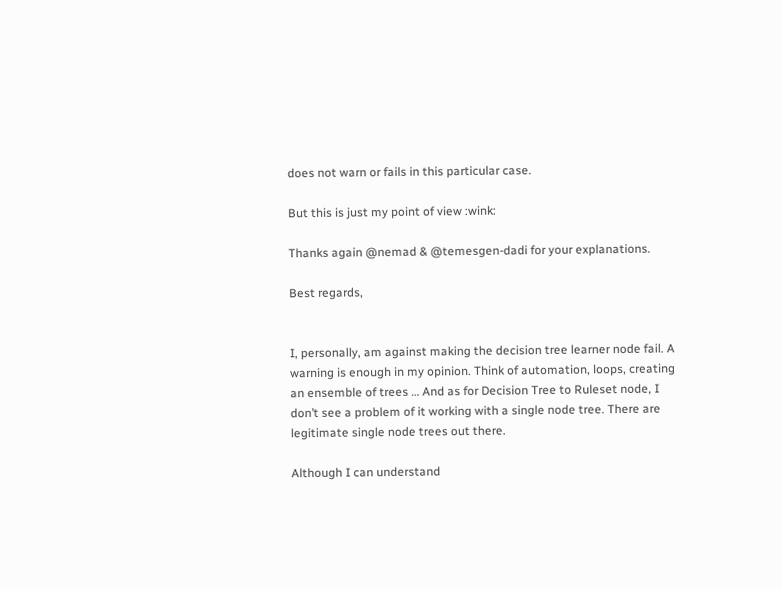does not warn or fails in this particular case.

But this is just my point of view :wink:

Thanks again @nemad & @temesgen-dadi for your explanations.

Best regards,


I, personally, am against making the decision tree learner node fail. A warning is enough in my opinion. Think of automation, loops, creating an ensemble of trees … And as for Decision Tree to Ruleset node, I don’t see a problem of it working with a single node tree. There are legitimate single node trees out there.

Although I can understand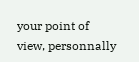your point of view, personnally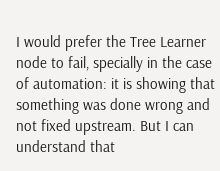I would prefer the Tree Learner node to fail, specially in the case of automation: it is showing that something was done wrong and not fixed upstream. But I can understand that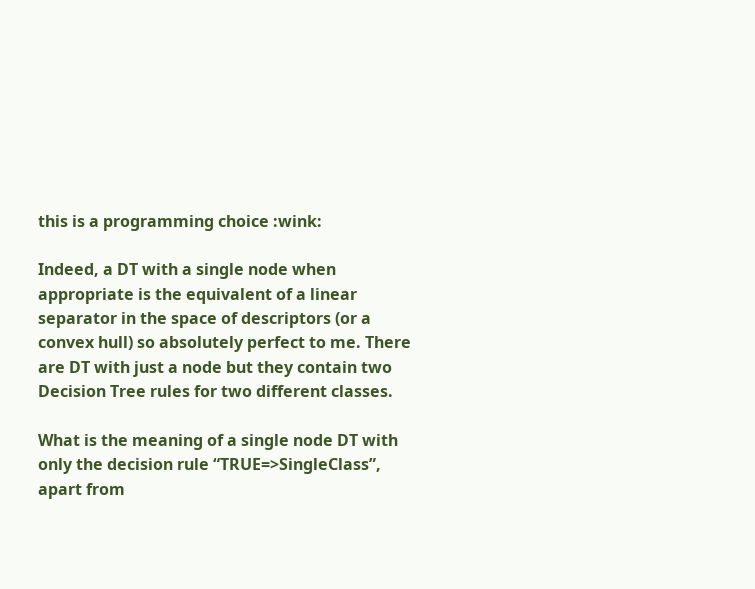this is a programming choice :wink:

Indeed, a DT with a single node when appropriate is the equivalent of a linear separator in the space of descriptors (or a convex hull) so absolutely perfect to me. There are DT with just a node but they contain two Decision Tree rules for two different classes.

What is the meaning of a single node DT with only the decision rule “TRUE=>SingleClass”, apart from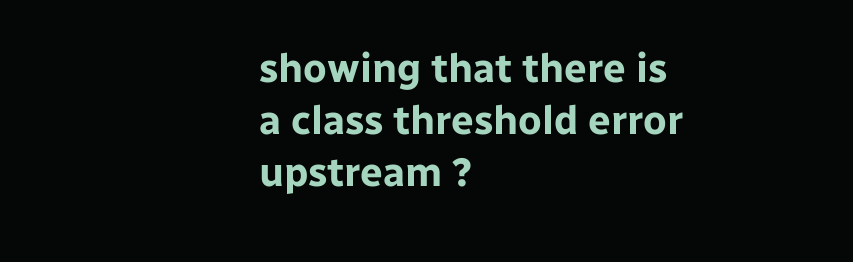showing that there is a class threshold error upstream ?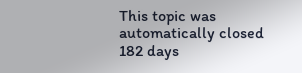This topic was automatically closed 182 days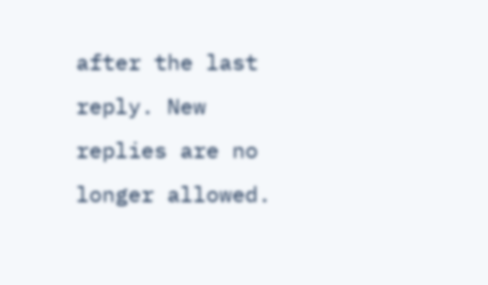after the last reply. New replies are no longer allowed.